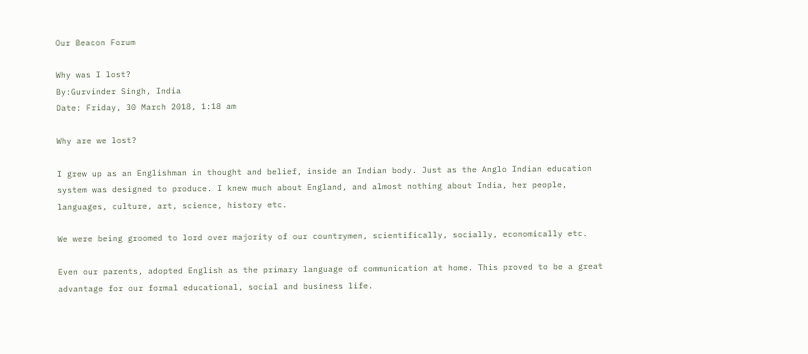Our Beacon Forum

Why was I lost?
By:Gurvinder Singh, India
Date: Friday, 30 March 2018, 1:18 am

Why are we lost?

I grew up as an Englishman in thought and belief, inside an Indian body. Just as the Anglo Indian education system was designed to produce. I knew much about England, and almost nothing about India, her people, languages, culture, art, science, history etc.

We were being groomed to lord over majority of our countrymen, scientifically, socially, economically etc.

Even our parents, adopted English as the primary language of communication at home. This proved to be a great advantage for our formal educational, social and business life.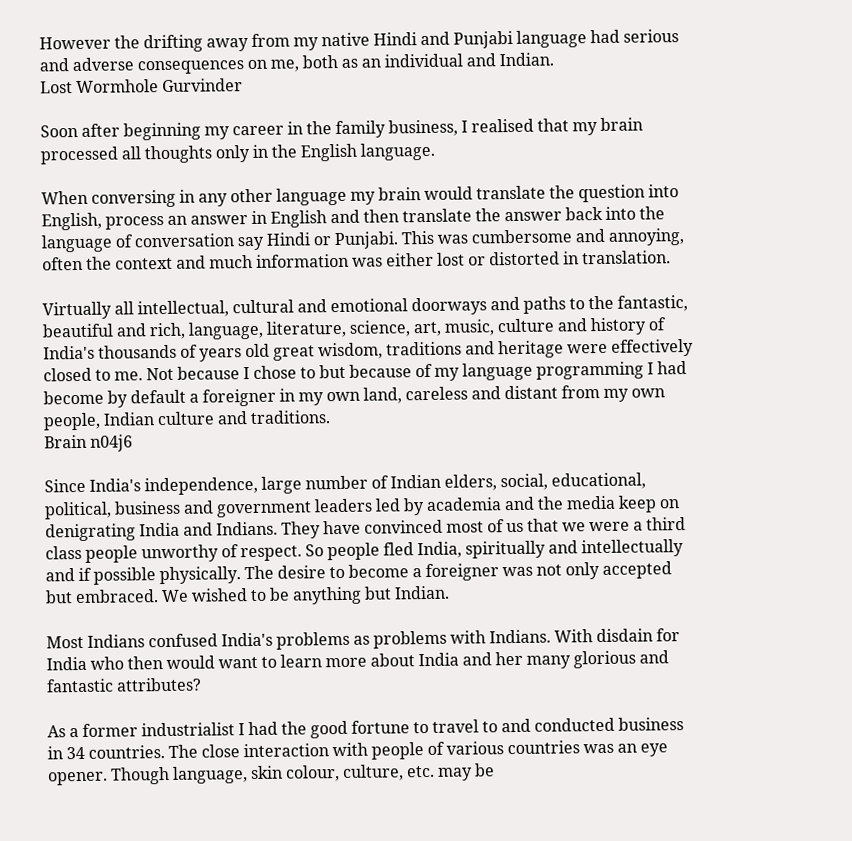However the drifting away from my native Hindi and Punjabi language had serious and adverse consequences on me, both as an individual and Indian.
Lost Wormhole Gurvinder

Soon after beginning my career in the family business, I realised that my brain processed all thoughts only in the English language.

When conversing in any other language my brain would translate the question into English, process an answer in English and then translate the answer back into the language of conversation say Hindi or Punjabi. This was cumbersome and annoying, often the context and much information was either lost or distorted in translation.

Virtually all intellectual, cultural and emotional doorways and paths to the fantastic, beautiful and rich, language, literature, science, art, music, culture and history of India's thousands of years old great wisdom, traditions and heritage were effectively closed to me. Not because I chose to but because of my language programming I had become by default a foreigner in my own land, careless and distant from my own people, Indian culture and traditions.
Brain n04j6

Since India's independence, large number of Indian elders, social, educational, political, business and government leaders led by academia and the media keep on denigrating India and Indians. They have convinced most of us that we were a third class people unworthy of respect. So people fled India, spiritually and intellectually and if possible physically. The desire to become a foreigner was not only accepted but embraced. We wished to be anything but Indian.

Most Indians confused India's problems as problems with Indians. With disdain for India who then would want to learn more about India and her many glorious and fantastic attributes?

As a former industrialist I had the good fortune to travel to and conducted business in 34 countries. The close interaction with people of various countries was an eye opener. Though language, skin colour, culture, etc. may be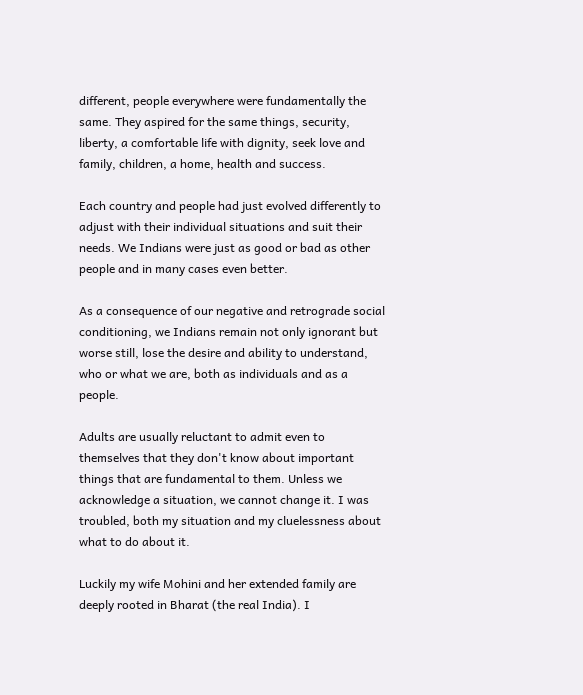different, people everywhere were fundamentally the same. They aspired for the same things, security, liberty, a comfortable life with dignity, seek love and family, children, a home, health and success.

Each country and people had just evolved differently to adjust with their individual situations and suit their needs. We Indians were just as good or bad as other people and in many cases even better.

As a consequence of our negative and retrograde social conditioning, we Indians remain not only ignorant but worse still, lose the desire and ability to understand, who or what we are, both as individuals and as a people.

Adults are usually reluctant to admit even to themselves that they don't know about important things that are fundamental to them. Unless we acknowledge a situation, we cannot change it. I was troubled, both my situation and my cluelessness about what to do about it.

Luckily my wife Mohini and her extended family are deeply rooted in Bharat (the real India). I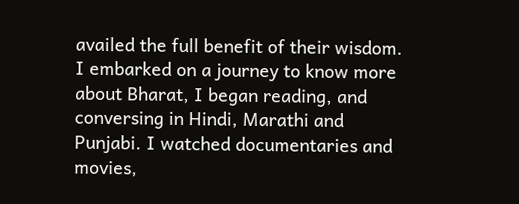availed the full benefit of their wisdom. I embarked on a journey to know more about Bharat, I began reading, and conversing in Hindi, Marathi and Punjabi. I watched documentaries and movies,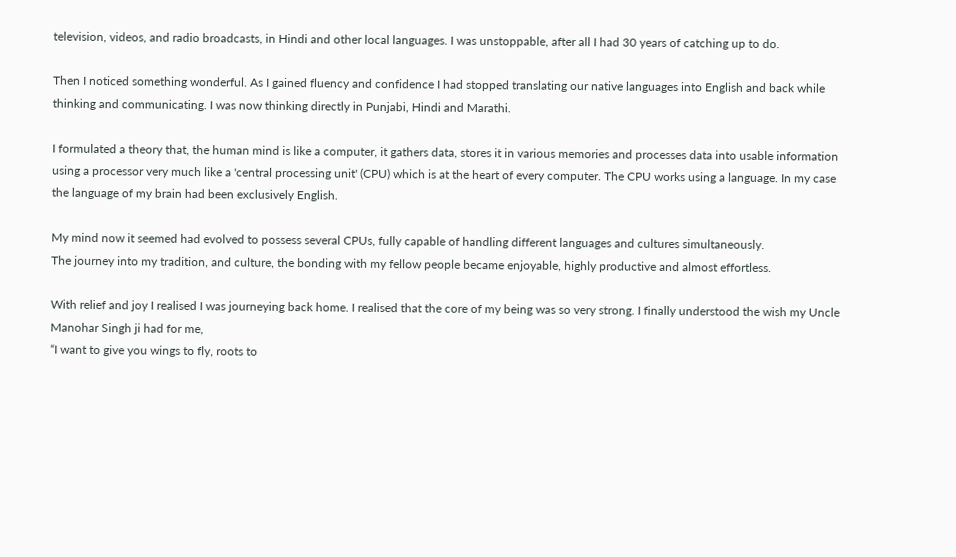television, videos, and radio broadcasts, in Hindi and other local languages. I was unstoppable, after all I had 30 years of catching up to do.

Then I noticed something wonderful. As I gained fluency and confidence I had stopped translating our native languages into English and back while thinking and communicating. I was now thinking directly in Punjabi, Hindi and Marathi.

I formulated a theory that, the human mind is like a computer, it gathers data, stores it in various memories and processes data into usable information using a processor very much like a 'central processing unit' (CPU) which is at the heart of every computer. The CPU works using a language. In my case the language of my brain had been exclusively English.

My mind now it seemed had evolved to possess several CPUs, fully capable of handling different languages and cultures simultaneously.
The journey into my tradition, and culture, the bonding with my fellow people became enjoyable, highly productive and almost effortless.

With relief and joy I realised I was journeying back home. I realised that the core of my being was so very strong. I finally understood the wish my Uncle Manohar Singh ji had for me,
“I want to give you wings to fly, roots to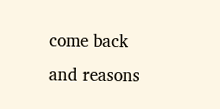come back and reasons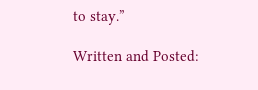to stay.”

Written and Posted: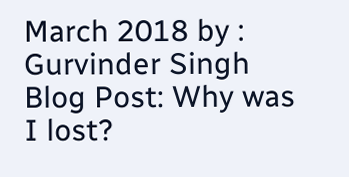March 2018 by : Gurvinder Singh
Blog Post: Why was I lost?